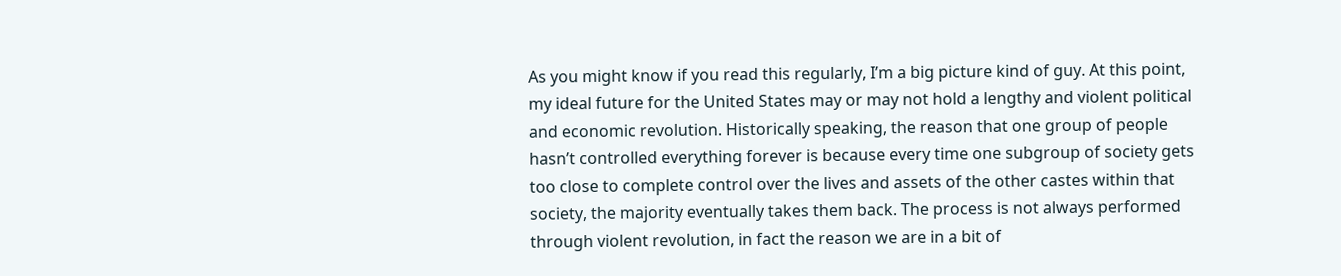As you might know if you read this regularly, I’m a big picture kind of guy. At this point, my ideal future for the United States may or may not hold a lengthy and violent political and economic revolution. Historically speaking, the reason that one group of people hasn’t controlled everything forever is because every time one subgroup of society gets too close to complete control over the lives and assets of the other castes within that society, the majority eventually takes them back. The process is not always performed through violent revolution, in fact the reason we are in a bit of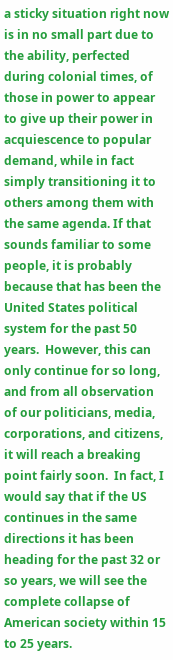a sticky situation right now is in no small part due to the ability, perfected during colonial times, of those in power to appear to give up their power in acquiescence to popular demand, while in fact simply transitioning it to others among them with the same agenda. If that sounds familiar to some people, it is probably because that has been the United States political system for the past 50 years.  However, this can only continue for so long, and from all observation of our politicians, media, corporations, and citizens, it will reach a breaking point fairly soon.  In fact, I would say that if the US continues in the same directions it has been heading for the past 32 or so years, we will see the complete collapse of American society within 15 to 25 years.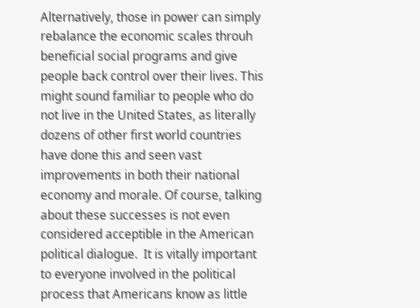Alternatively, those in power can simply rebalance the economic scales throuh beneficial social programs and give people back control over their lives. This might sound familiar to people who do not live in the United States, as literally dozens of other first world countries have done this and seen vast improvements in both their national economy and morale. Of course, talking about these successes is not even considered acceptible in the American political dialogue.  It is vitally important to everyone involved in the political process that Americans know as little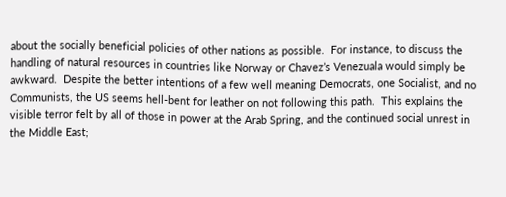about the socially beneficial policies of other nations as possible.  For instance, to discuss the handling of natural resources in countries like Norway or Chavez’s Venezuala would simply be awkward.  Despite the better intentions of a few well meaning Democrats, one Socialist, and no Communists, the US seems hell-bent for leather on not following this path.  This explains the visible terror felt by all of those in power at the Arab Spring, and the continued social unrest in the Middle East;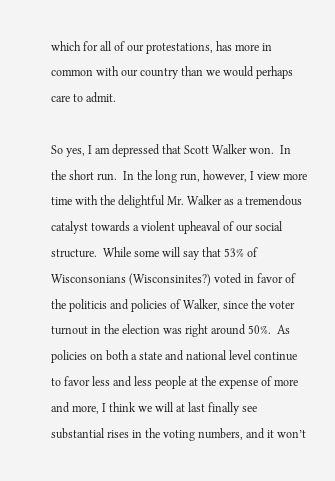which for all of our protestations, has more in common with our country than we would perhaps care to admit.

So yes, I am depressed that Scott Walker won.  In the short run.  In the long run, however, I view more time with the delightful Mr. Walker as a tremendous catalyst towards a violent upheaval of our social structure.  While some will say that 53% of Wisconsonians (Wisconsinites?) voted in favor of the politicis and policies of Walker, since the voter turnout in the election was right around 50%.  As policies on both a state and national level continue to favor less and less people at the expense of more and more, I think we will at last finally see substantial rises in the voting numbers, and it won’t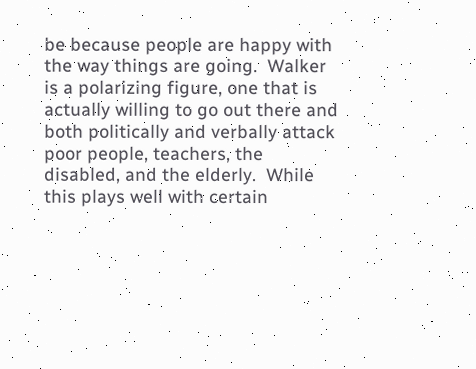be because people are happy with the way things are going.  Walker is a polarizing figure, one that is actually willing to go out there and both politically and verbally attack poor people, teachers, the disabled, and the elderly.  While this plays well with certain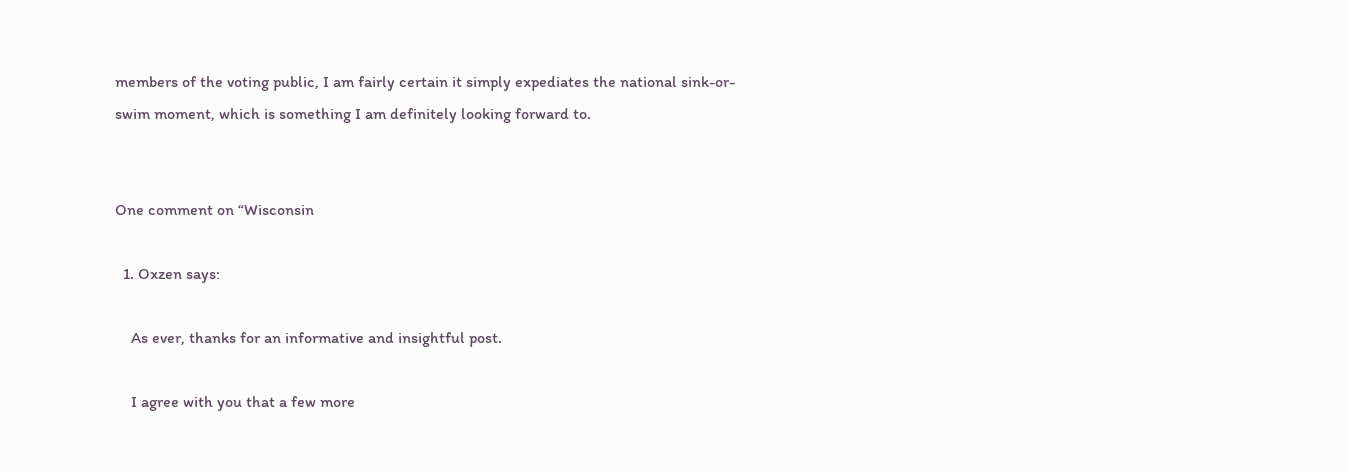members of the voting public, I am fairly certain it simply expediates the national sink-or-swim moment, which is something I am definitely looking forward to.


One comment on “Wisconsin

  1. Oxzen says:

    As ever, thanks for an informative and insightful post.

    I agree with you that a few more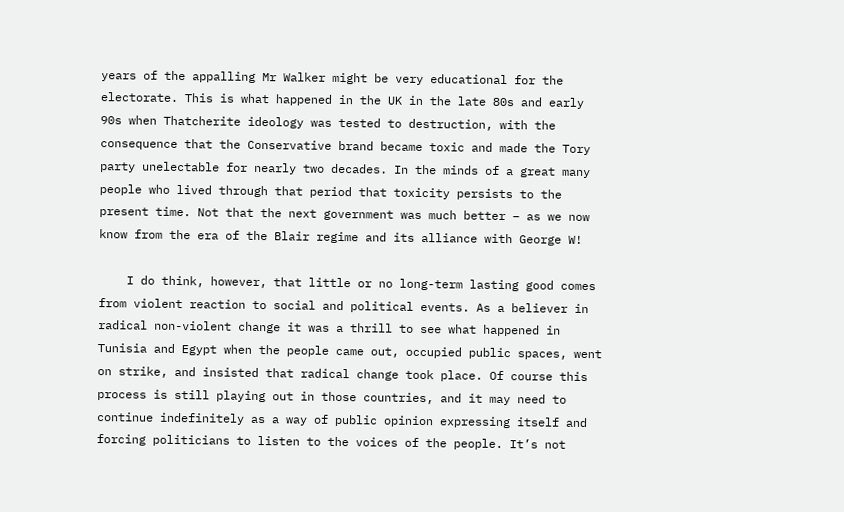years of the appalling Mr Walker might be very educational for the electorate. This is what happened in the UK in the late 80s and early 90s when Thatcherite ideology was tested to destruction, with the consequence that the Conservative brand became toxic and made the Tory party unelectable for nearly two decades. In the minds of a great many people who lived through that period that toxicity persists to the present time. Not that the next government was much better – as we now know from the era of the Blair regime and its alliance with George W!

    I do think, however, that little or no long-term lasting good comes from violent reaction to social and political events. As a believer in radical non-violent change it was a thrill to see what happened in Tunisia and Egypt when the people came out, occupied public spaces, went on strike, and insisted that radical change took place. Of course this process is still playing out in those countries, and it may need to continue indefinitely as a way of public opinion expressing itself and forcing politicians to listen to the voices of the people. It’s not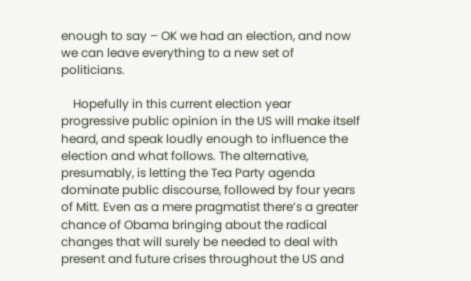enough to say – OK we had an election, and now we can leave everything to a new set of politicians.

    Hopefully in this current election year progressive public opinion in the US will make itself heard, and speak loudly enough to influence the election and what follows. The alternative, presumably, is letting the Tea Party agenda dominate public discourse, followed by four years of Mitt. Even as a mere pragmatist there’s a greater chance of Obama bringing about the radical changes that will surely be needed to deal with present and future crises throughout the US and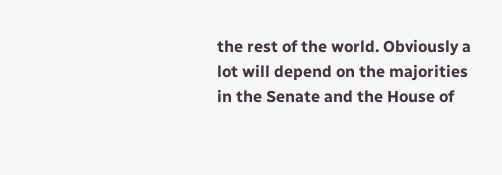the rest of the world. Obviously a lot will depend on the majorities in the Senate and the House of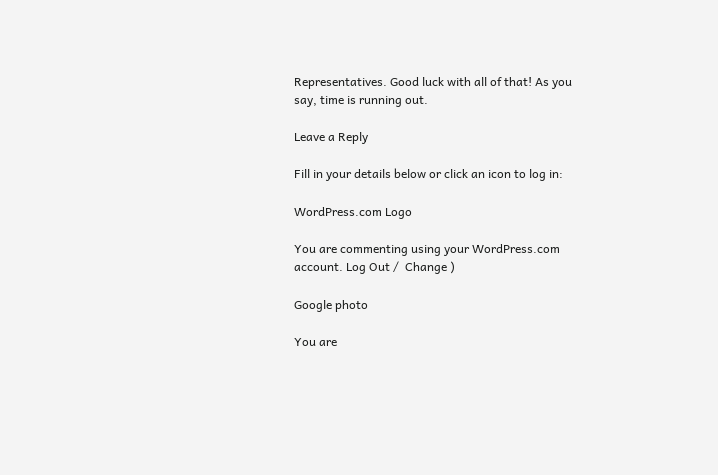Representatives. Good luck with all of that! As you say, time is running out.

Leave a Reply

Fill in your details below or click an icon to log in:

WordPress.com Logo

You are commenting using your WordPress.com account. Log Out /  Change )

Google photo

You are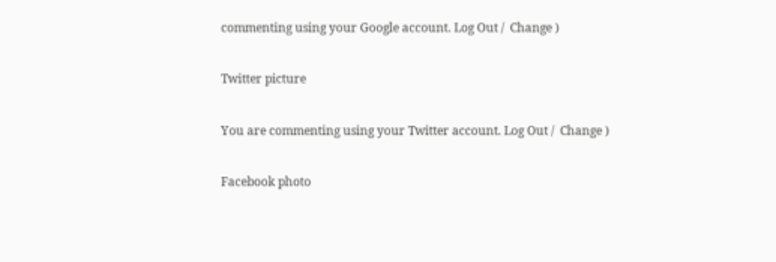commenting using your Google account. Log Out /  Change )

Twitter picture

You are commenting using your Twitter account. Log Out /  Change )

Facebook photo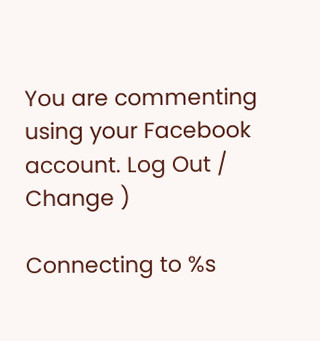You are commenting using your Facebook account. Log Out /  Change )

Connecting to %s